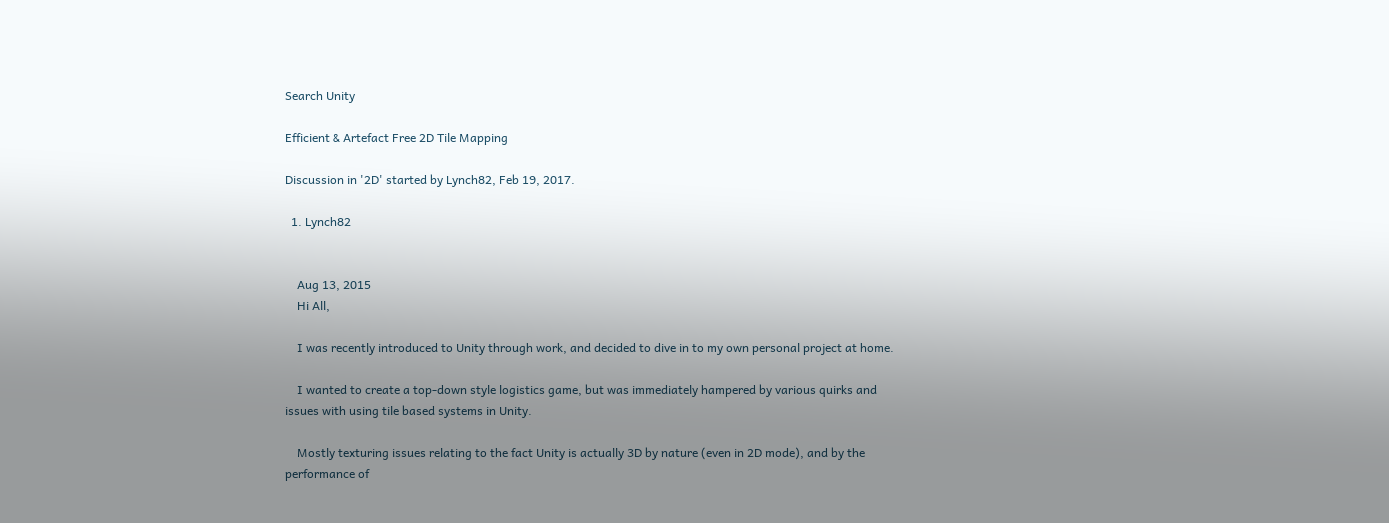Search Unity

Efficient & Artefact Free 2D Tile Mapping

Discussion in '2D' started by Lynch82, Feb 19, 2017.

  1. Lynch82


    Aug 13, 2015
    Hi All,

    I was recently introduced to Unity through work, and decided to dive in to my own personal project at home.

    I wanted to create a top-down style logistics game, but was immediately hampered by various quirks and issues with using tile based systems in Unity.

    Mostly texturing issues relating to the fact Unity is actually 3D by nature (even in 2D mode), and by the performance of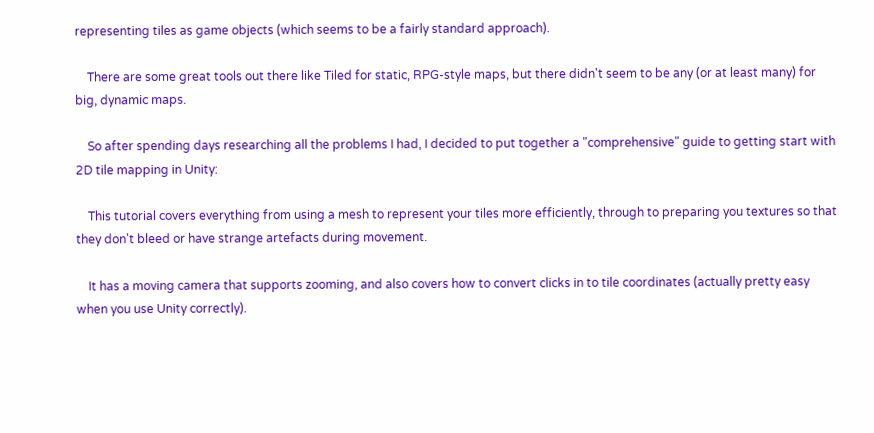representing tiles as game objects (which seems to be a fairly standard approach).

    There are some great tools out there like Tiled for static, RPG-style maps, but there didn't seem to be any (or at least many) for big, dynamic maps.

    So after spending days researching all the problems I had, I decided to put together a "comprehensive" guide to getting start with 2D tile mapping in Unity:

    This tutorial covers everything from using a mesh to represent your tiles more efficiently, through to preparing you textures so that they don't bleed or have strange artefacts during movement.

    It has a moving camera that supports zooming, and also covers how to convert clicks in to tile coordinates (actually pretty easy when you use Unity correctly).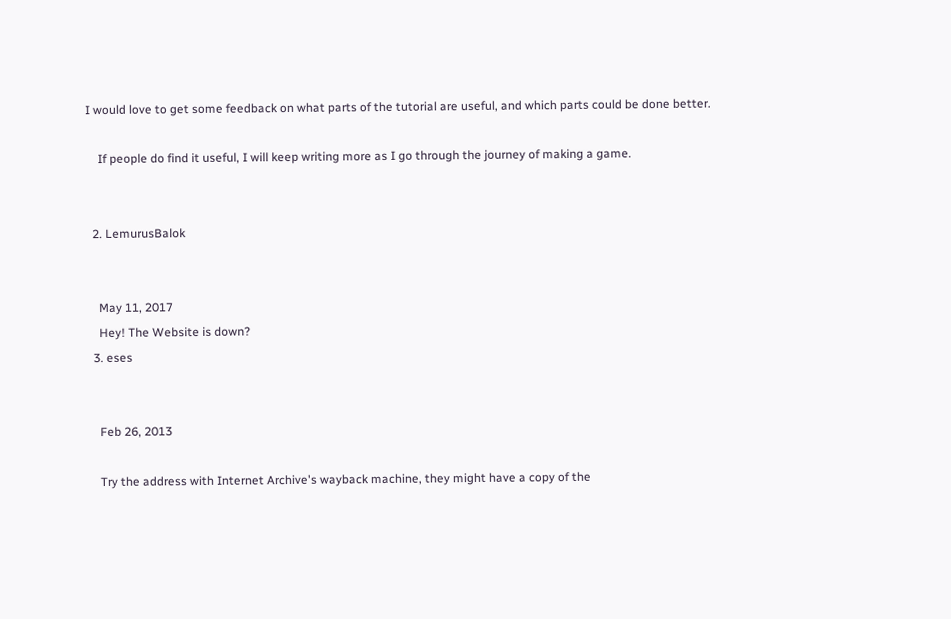I would love to get some feedback on what parts of the tutorial are useful, and which parts could be done better.

    If people do find it useful, I will keep writing more as I go through the journey of making a game.


  2. LemurusBalok


    May 11, 2017
    Hey! The Website is down?
  3. eses


    Feb 26, 2013

    Try the address with Internet Archive's wayback machine, they might have a copy of the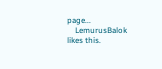page...
    LemurusBalok likes this.